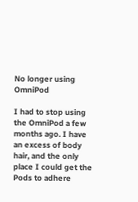No longer using OmniPod

I had to stop using the OmniPod a few months ago. I have an excess of body hair, and the only place I could get the Pods to adhere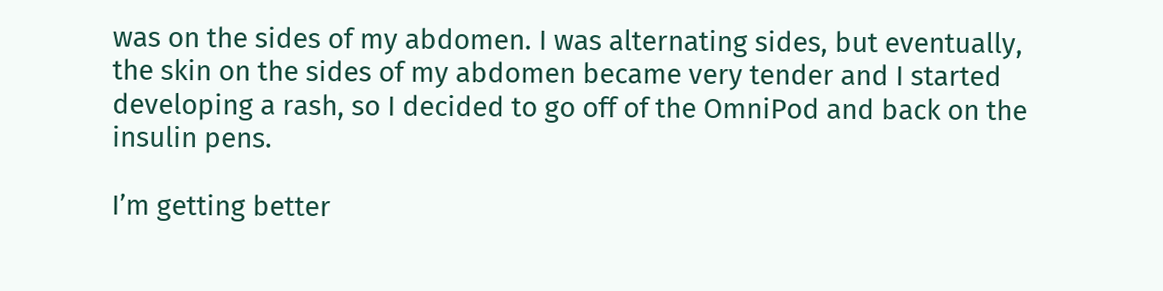was on the sides of my abdomen. I was alternating sides, but eventually, the skin on the sides of my abdomen became very tender and I started developing a rash, so I decided to go off of the OmniPod and back on the insulin pens.

I’m getting better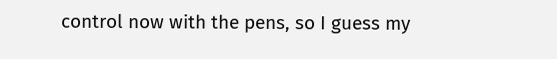control now with the pens, so I guess my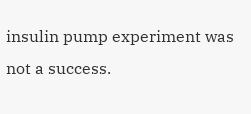insulin pump experiment was not a success.